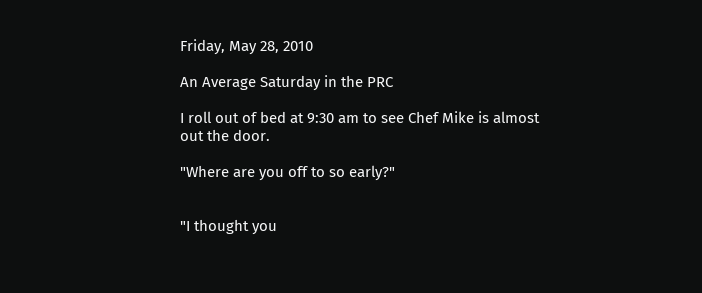Friday, May 28, 2010

An Average Saturday in the PRC

I roll out of bed at 9:30 am to see Chef Mike is almost out the door.

"Where are you off to so early?"


"I thought you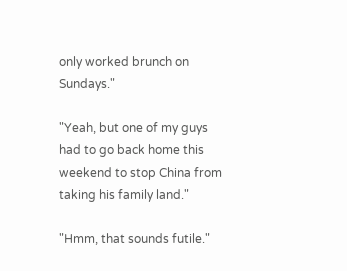only worked brunch on Sundays."

"Yeah, but one of my guys had to go back home this weekend to stop China from taking his family land."

"Hmm, that sounds futile."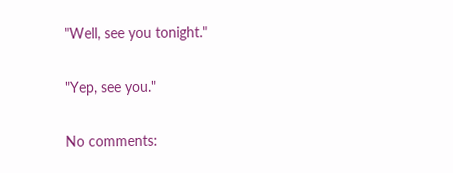"Well, see you tonight."

"Yep, see you."

No comments: